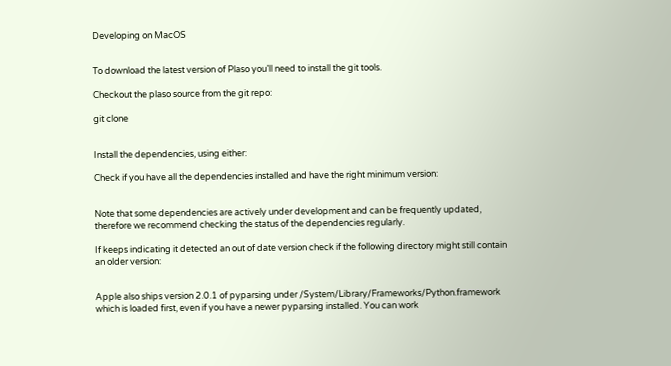Developing on MacOS


To download the latest version of Plaso you’ll need to install the git tools.

Checkout the plaso source from the git repo:

git clone


Install the dependencies, using either:

Check if you have all the dependencies installed and have the right minimum version:


Note that some dependencies are actively under development and can be frequently updated, therefore we recommend checking the status of the dependencies regularly.

If keeps indicating it detected an out of date version check if the following directory might still contain an older version:


Apple also ships version 2.0.1 of pyparsing under /System/Library/Frameworks/Python.framework which is loaded first, even if you have a newer pyparsing installed. You can work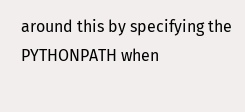around this by specifying the PYTHONPATH when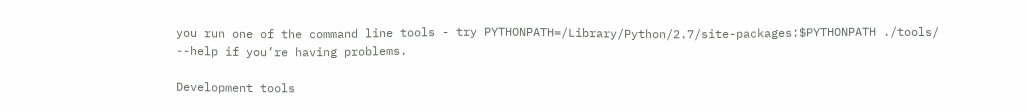you run one of the command line tools - try PYTHONPATH=/Library/Python/2.7/site-packages:$PYTHONPATH ./tools/ --help if you’re having problems.

Development tools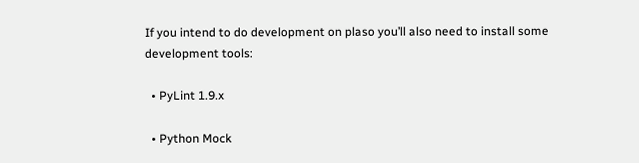If you intend to do development on plaso you’ll also need to install some development tools:

  • PyLint 1.9.x

  • Python Mock